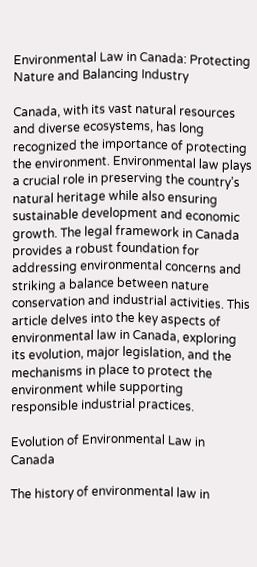Environmental Law in Canada: Protecting Nature and Balancing Industry

Canada, with its vast natural resources and diverse ecosystems, has long recognized the importance of protecting the environment. Environmental law plays a crucial role in preserving the country’s natural heritage while also ensuring sustainable development and economic growth. The legal framework in Canada provides a robust foundation for addressing environmental concerns and striking a balance between nature conservation and industrial activities. This article delves into the key aspects of environmental law in Canada, exploring its evolution, major legislation, and the mechanisms in place to protect the environment while supporting responsible industrial practices.

Evolution of Environmental Law in Canada

The history of environmental law in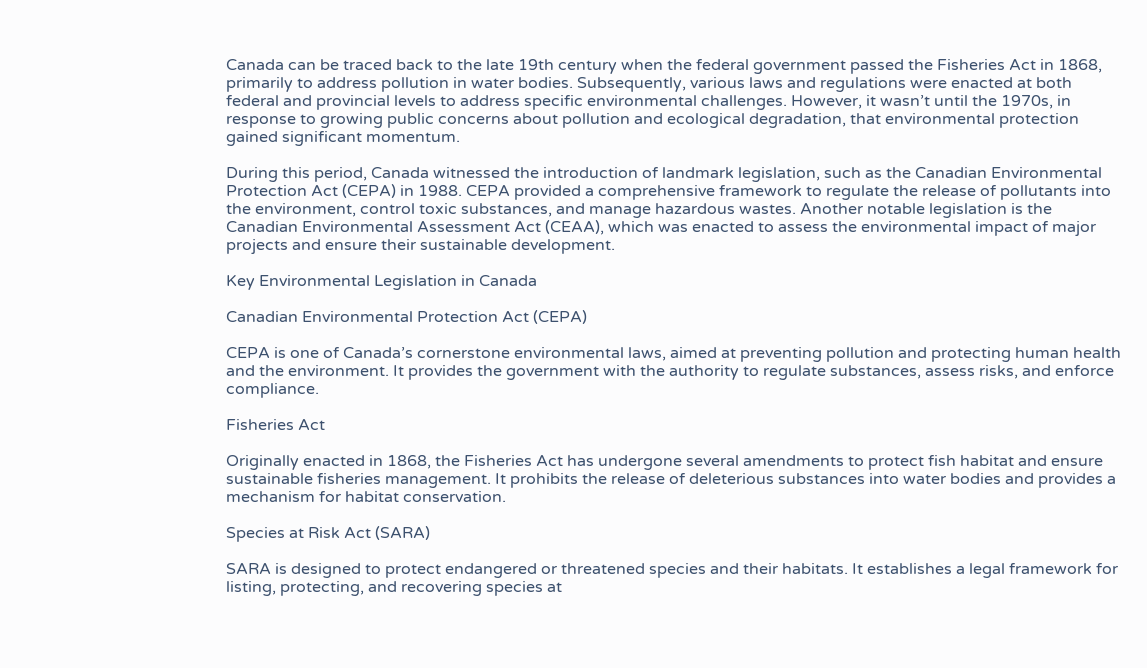Canada can be traced back to the late 19th century when the federal government passed the Fisheries Act in 1868, primarily to address pollution in water bodies. Subsequently, various laws and regulations were enacted at both federal and provincial levels to address specific environmental challenges. However, it wasn’t until the 1970s, in response to growing public concerns about pollution and ecological degradation, that environmental protection gained significant momentum.

During this period, Canada witnessed the introduction of landmark legislation, such as the Canadian Environmental Protection Act (CEPA) in 1988. CEPA provided a comprehensive framework to regulate the release of pollutants into the environment, control toxic substances, and manage hazardous wastes. Another notable legislation is the Canadian Environmental Assessment Act (CEAA), which was enacted to assess the environmental impact of major projects and ensure their sustainable development.

Key Environmental Legislation in Canada

Canadian Environmental Protection Act (CEPA)

CEPA is one of Canada’s cornerstone environmental laws, aimed at preventing pollution and protecting human health and the environment. It provides the government with the authority to regulate substances, assess risks, and enforce compliance.

Fisheries Act

Originally enacted in 1868, the Fisheries Act has undergone several amendments to protect fish habitat and ensure sustainable fisheries management. It prohibits the release of deleterious substances into water bodies and provides a mechanism for habitat conservation.

Species at Risk Act (SARA)

SARA is designed to protect endangered or threatened species and their habitats. It establishes a legal framework for listing, protecting, and recovering species at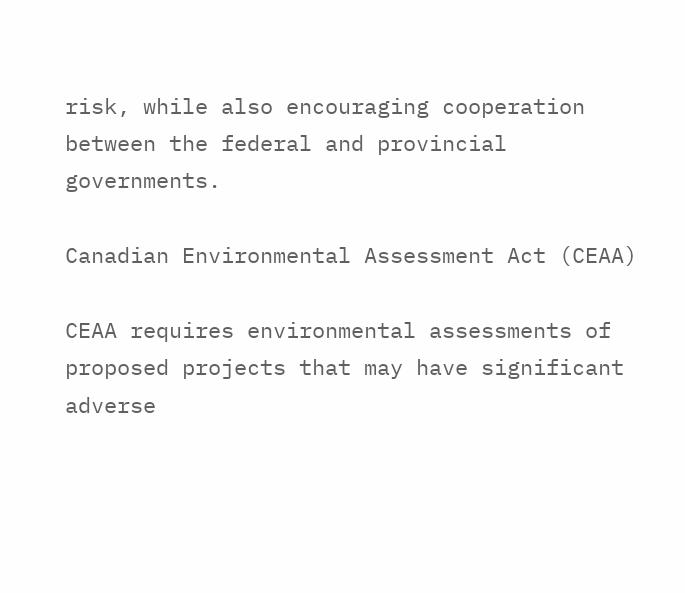risk, while also encouraging cooperation between the federal and provincial governments.

Canadian Environmental Assessment Act (CEAA)

CEAA requires environmental assessments of proposed projects that may have significant adverse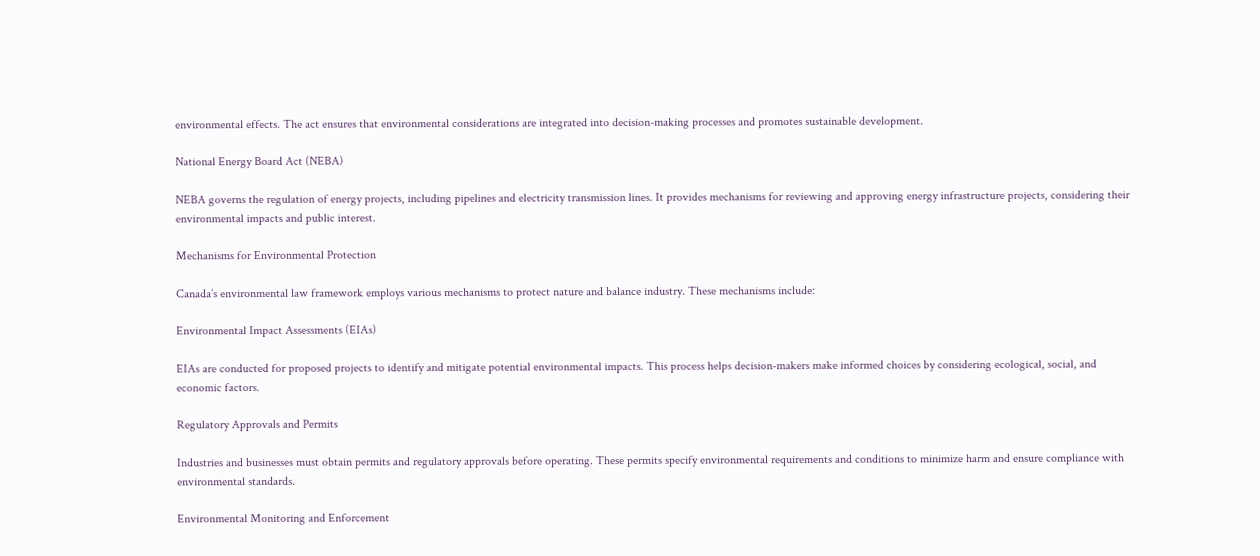environmental effects. The act ensures that environmental considerations are integrated into decision-making processes and promotes sustainable development.

National Energy Board Act (NEBA)

NEBA governs the regulation of energy projects, including pipelines and electricity transmission lines. It provides mechanisms for reviewing and approving energy infrastructure projects, considering their environmental impacts and public interest.

Mechanisms for Environmental Protection

Canada’s environmental law framework employs various mechanisms to protect nature and balance industry. These mechanisms include:

Environmental Impact Assessments (EIAs)

EIAs are conducted for proposed projects to identify and mitigate potential environmental impacts. This process helps decision-makers make informed choices by considering ecological, social, and economic factors.

Regulatory Approvals and Permits

Industries and businesses must obtain permits and regulatory approvals before operating. These permits specify environmental requirements and conditions to minimize harm and ensure compliance with environmental standards.

Environmental Monitoring and Enforcement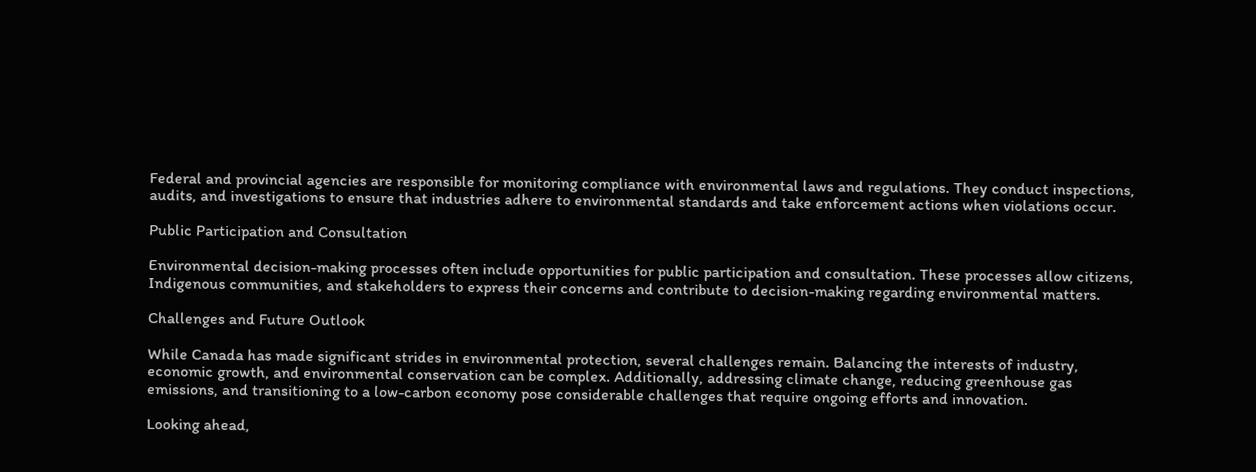Federal and provincial agencies are responsible for monitoring compliance with environmental laws and regulations. They conduct inspections, audits, and investigations to ensure that industries adhere to environmental standards and take enforcement actions when violations occur.

Public Participation and Consultation

Environmental decision-making processes often include opportunities for public participation and consultation. These processes allow citizens, Indigenous communities, and stakeholders to express their concerns and contribute to decision-making regarding environmental matters.

Challenges and Future Outlook

While Canada has made significant strides in environmental protection, several challenges remain. Balancing the interests of industry, economic growth, and environmental conservation can be complex. Additionally, addressing climate change, reducing greenhouse gas emissions, and transitioning to a low-carbon economy pose considerable challenges that require ongoing efforts and innovation.

Looking ahead,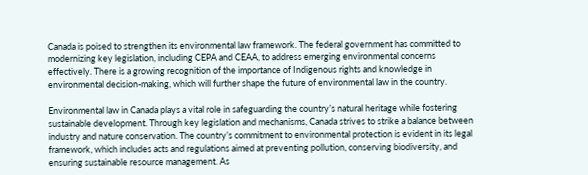Canada is poised to strengthen its environmental law framework. The federal government has committed to modernizing key legislation, including CEPA and CEAA, to address emerging environmental concerns effectively. There is a growing recognition of the importance of Indigenous rights and knowledge in environmental decision-making, which will further shape the future of environmental law in the country.

Environmental law in Canada plays a vital role in safeguarding the country’s natural heritage while fostering sustainable development. Through key legislation and mechanisms, Canada strives to strike a balance between industry and nature conservation. The country’s commitment to environmental protection is evident in its legal framework, which includes acts and regulations aimed at preventing pollution, conserving biodiversity, and ensuring sustainable resource management. As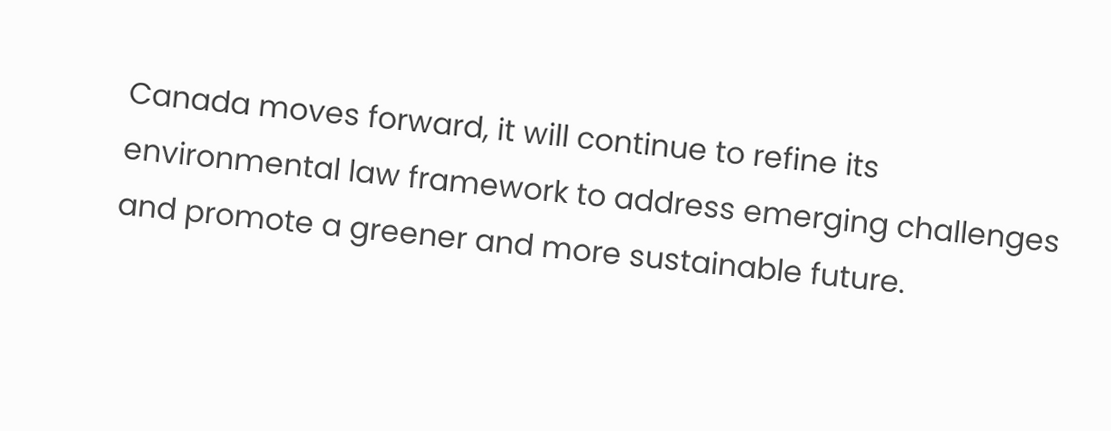Canada moves forward, it will continue to refine its environmental law framework to address emerging challenges and promote a greener and more sustainable future.